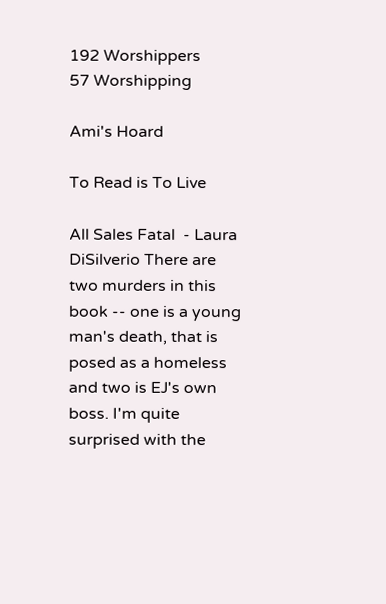192 Worshippers
57 Worshipping

Ami's Hoard

To Read is To Live

All Sales Fatal  - Laura DiSilverio There are two murders in this book -- one is a young man's death, that is posed as a homeless and two is EJ's own boss. I'm quite surprised with the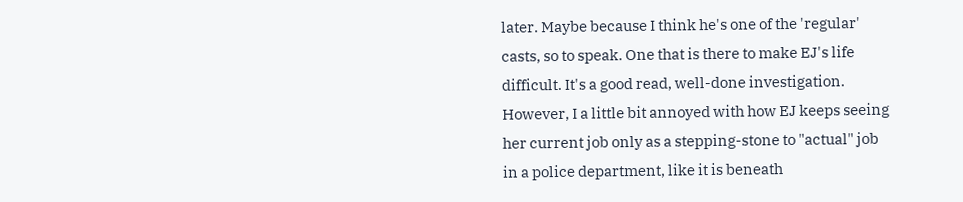later. Maybe because I think he's one of the 'regular' casts, so to speak. One that is there to make EJ's life difficult. It's a good read, well-done investigation. However, I a little bit annoyed with how EJ keeps seeing her current job only as a stepping-stone to "actual" job in a police department, like it is beneath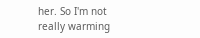her. So I'm not really warming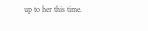up to her this time.